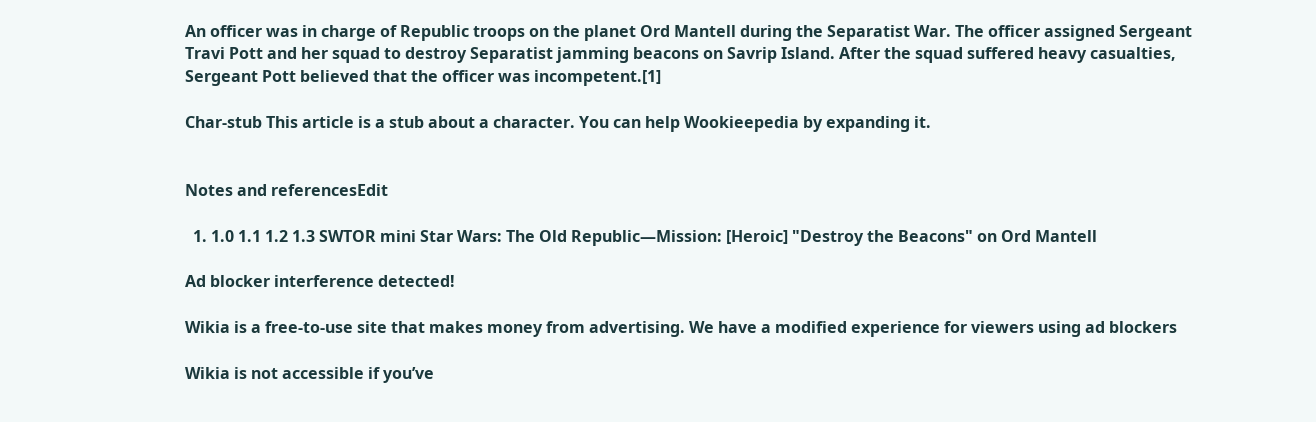An officer was in charge of Republic troops on the planet Ord Mantell during the Separatist War. The officer assigned Sergeant Travi Pott and her squad to destroy Separatist jamming beacons on Savrip Island. After the squad suffered heavy casualties, Sergeant Pott believed that the officer was incompetent.[1]

Char-stub This article is a stub about a character. You can help Wookieepedia by expanding it.


Notes and referencesEdit

  1. 1.0 1.1 1.2 1.3 SWTOR mini Star Wars: The Old Republic—Mission: [Heroic] "Destroy the Beacons" on Ord Mantell

Ad blocker interference detected!

Wikia is a free-to-use site that makes money from advertising. We have a modified experience for viewers using ad blockers

Wikia is not accessible if you’ve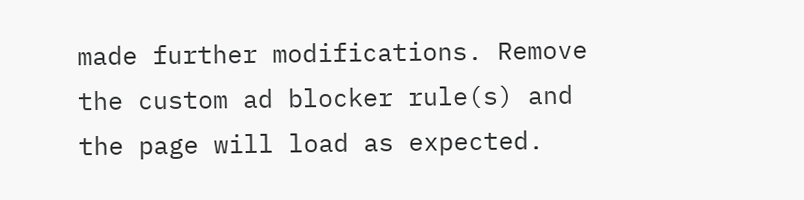made further modifications. Remove the custom ad blocker rule(s) and the page will load as expected.